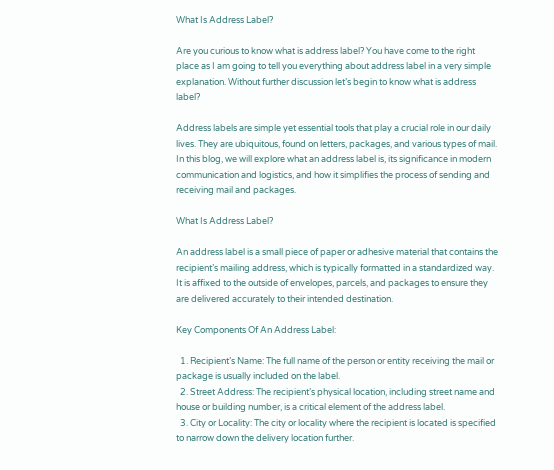What Is Address Label?

Are you curious to know what is address label? You have come to the right place as I am going to tell you everything about address label in a very simple explanation. Without further discussion let’s begin to know what is address label?

Address labels are simple yet essential tools that play a crucial role in our daily lives. They are ubiquitous, found on letters, packages, and various types of mail. In this blog, we will explore what an address label is, its significance in modern communication and logistics, and how it simplifies the process of sending and receiving mail and packages.

What Is Address Label?

An address label is a small piece of paper or adhesive material that contains the recipient’s mailing address, which is typically formatted in a standardized way. It is affixed to the outside of envelopes, parcels, and packages to ensure they are delivered accurately to their intended destination.

Key Components Of An Address Label:

  1. Recipient’s Name: The full name of the person or entity receiving the mail or package is usually included on the label.
  2. Street Address: The recipient’s physical location, including street name and house or building number, is a critical element of the address label.
  3. City or Locality: The city or locality where the recipient is located is specified to narrow down the delivery location further.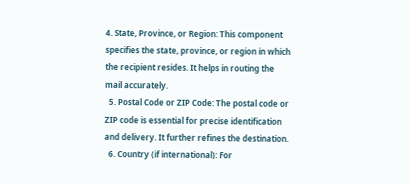4. State, Province, or Region: This component specifies the state, province, or region in which the recipient resides. It helps in routing the mail accurately.
  5. Postal Code or ZIP Code: The postal code or ZIP code is essential for precise identification and delivery. It further refines the destination.
  6. Country (if international): For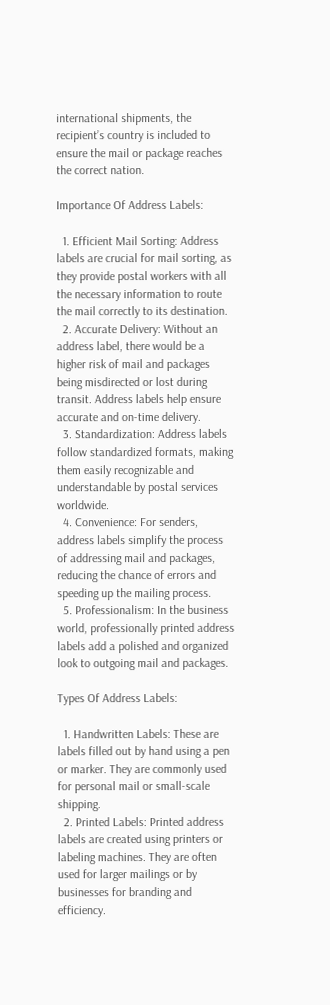international shipments, the recipient’s country is included to ensure the mail or package reaches the correct nation.

Importance Of Address Labels:

  1. Efficient Mail Sorting: Address labels are crucial for mail sorting, as they provide postal workers with all the necessary information to route the mail correctly to its destination.
  2. Accurate Delivery: Without an address label, there would be a higher risk of mail and packages being misdirected or lost during transit. Address labels help ensure accurate and on-time delivery.
  3. Standardization: Address labels follow standardized formats, making them easily recognizable and understandable by postal services worldwide.
  4. Convenience: For senders, address labels simplify the process of addressing mail and packages, reducing the chance of errors and speeding up the mailing process.
  5. Professionalism: In the business world, professionally printed address labels add a polished and organized look to outgoing mail and packages.

Types Of Address Labels:

  1. Handwritten Labels: These are labels filled out by hand using a pen or marker. They are commonly used for personal mail or small-scale shipping.
  2. Printed Labels: Printed address labels are created using printers or labeling machines. They are often used for larger mailings or by businesses for branding and efficiency.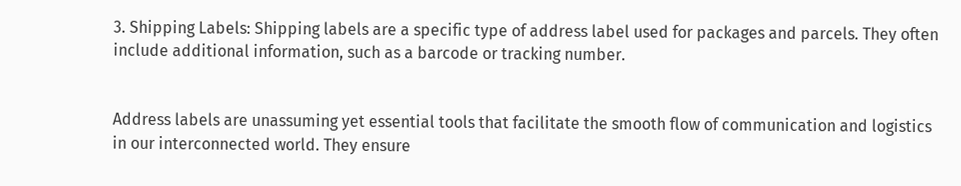3. Shipping Labels: Shipping labels are a specific type of address label used for packages and parcels. They often include additional information, such as a barcode or tracking number.


Address labels are unassuming yet essential tools that facilitate the smooth flow of communication and logistics in our interconnected world. They ensure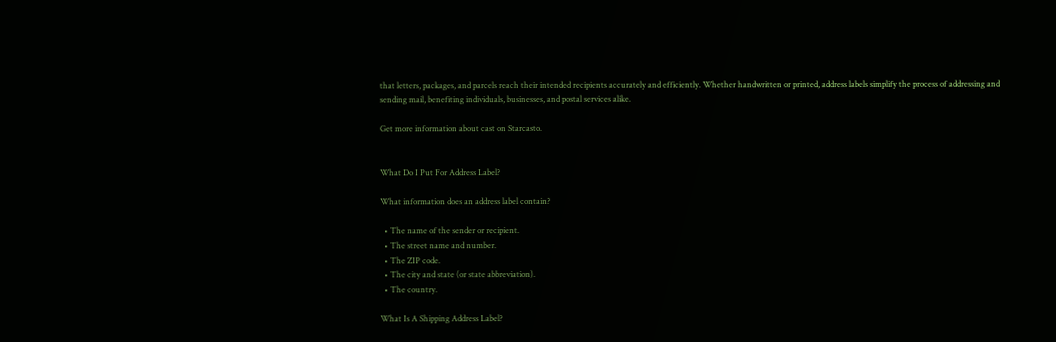that letters, packages, and parcels reach their intended recipients accurately and efficiently. Whether handwritten or printed, address labels simplify the process of addressing and sending mail, benefiting individuals, businesses, and postal services alike.

Get more information about cast on Starcasto.


What Do I Put For Address Label?

What information does an address label contain?

  • The name of the sender or recipient.
  • The street name and number.
  • The ZIP code.
  • The city and state (or state abbreviation).
  • The country.

What Is A Shipping Address Label?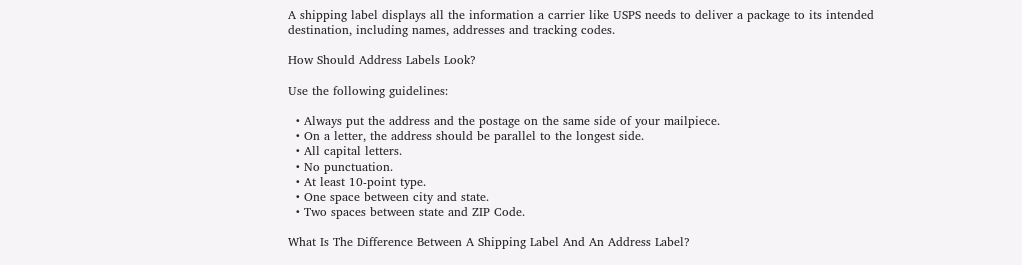A shipping label displays all the information a carrier like USPS needs to deliver a package to its intended destination, including names, addresses and tracking codes.

How Should Address Labels Look?

Use the following guidelines:

  • Always put the address and the postage on the same side of your mailpiece.
  • On a letter, the address should be parallel to the longest side.
  • All capital letters.
  • No punctuation.
  • At least 10-point type.
  • One space between city and state.
  • Two spaces between state and ZIP Code.

What Is The Difference Between A Shipping Label And An Address Label?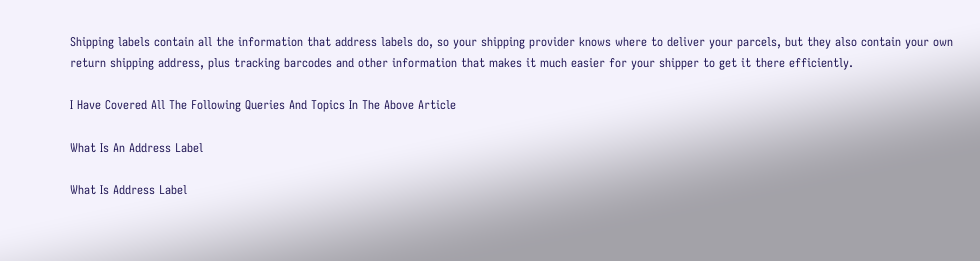Shipping labels contain all the information that address labels do, so your shipping provider knows where to deliver your parcels, but they also contain your own return shipping address, plus tracking barcodes and other information that makes it much easier for your shipper to get it there efficiently.

I Have Covered All The Following Queries And Topics In The Above Article

What Is An Address Label

What Is Address Label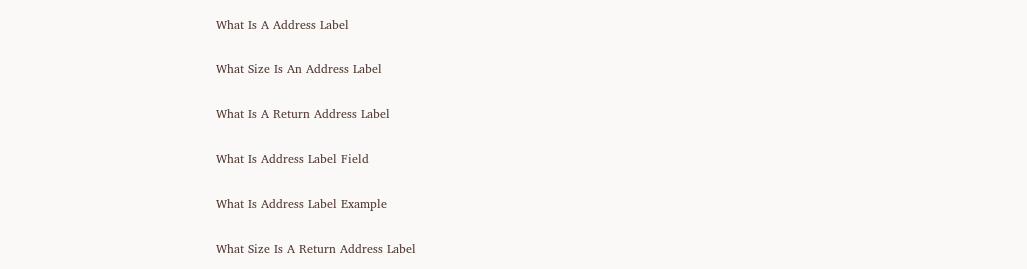What Is A Address Label

What Size Is An Address Label

What Is A Return Address Label

What Is Address Label Field

What Is Address Label Example

What Size Is A Return Address Label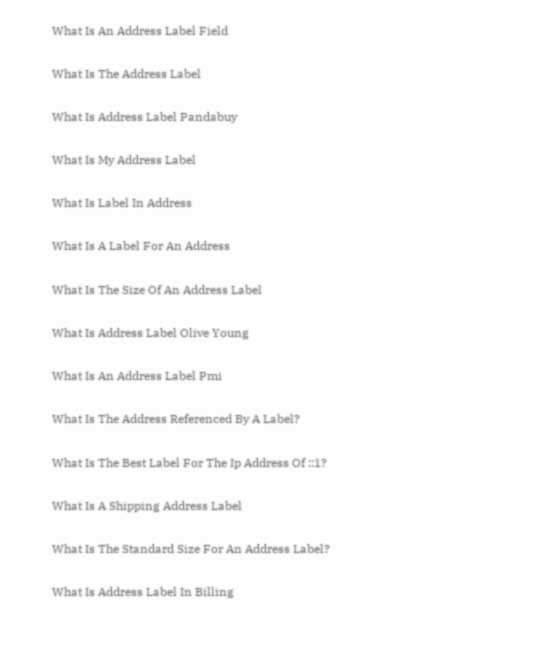What Is An Address Label Field

What Is The Address Label

What Is Address Label Pandabuy

What Is My Address Label

What Is Label In Address

What Is A Label For An Address

What Is The Size Of An Address Label

What Is Address Label Olive Young

What Is An Address Label Pmi

What Is The Address Referenced By A Label?

What Is The Best Label For The Ip Address Of ::1?

What Is A Shipping Address Label

What Is The Standard Size For An Address Label?

What Is Address Label In Billing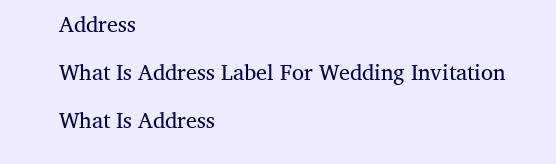Address

What Is Address Label For Wedding Invitation

What Is Address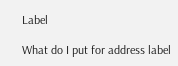Label

What do I put for address label